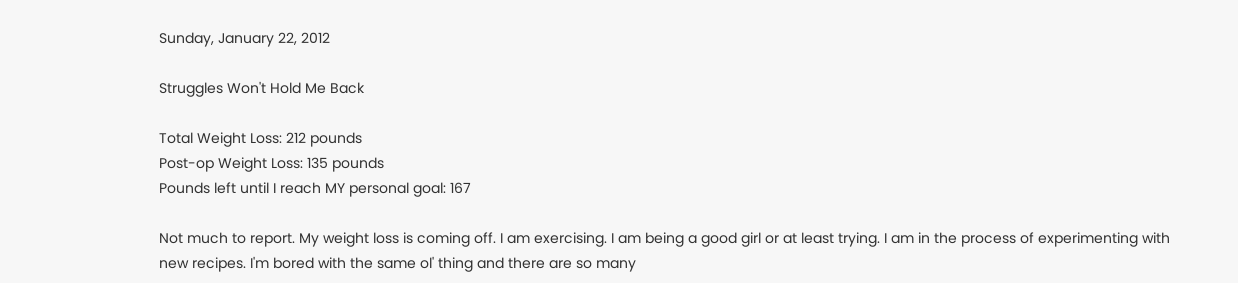Sunday, January 22, 2012

Struggles Won't Hold Me Back

Total Weight Loss: 212 pounds
Post-op Weight Loss: 135 pounds
Pounds left until I reach MY personal goal: 167

Not much to report. My weight loss is coming off. I am exercising. I am being a good girl or at least trying. I am in the process of experimenting with new recipes. I'm bored with the same ol' thing and there are so many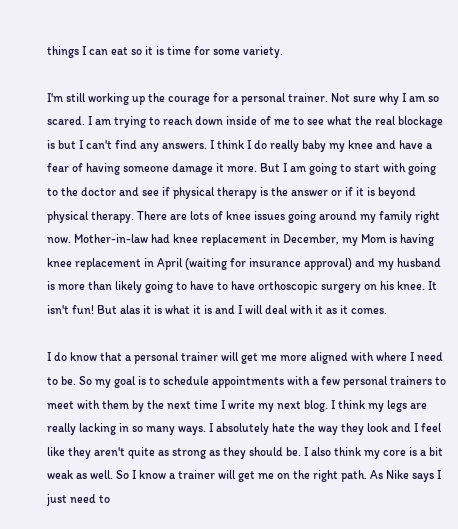things I can eat so it is time for some variety.

I'm still working up the courage for a personal trainer. Not sure why I am so scared. I am trying to reach down inside of me to see what the real blockage is but I can't find any answers. I think I do really baby my knee and have a fear of having someone damage it more. But I am going to start with going to the doctor and see if physical therapy is the answer or if it is beyond physical therapy. There are lots of knee issues going around my family right now. Mother-in-law had knee replacement in December, my Mom is having knee replacement in April (waiting for insurance approval) and my husband is more than likely going to have to have orthoscopic surgery on his knee. It isn't fun! But alas it is what it is and I will deal with it as it comes.

I do know that a personal trainer will get me more aligned with where I need to be. So my goal is to schedule appointments with a few personal trainers to meet with them by the next time I write my next blog. I think my legs are really lacking in so many ways. I absolutely hate the way they look and I feel like they aren't quite as strong as they should be. I also think my core is a bit weak as well. So I know a trainer will get me on the right path. As Nike says I just need to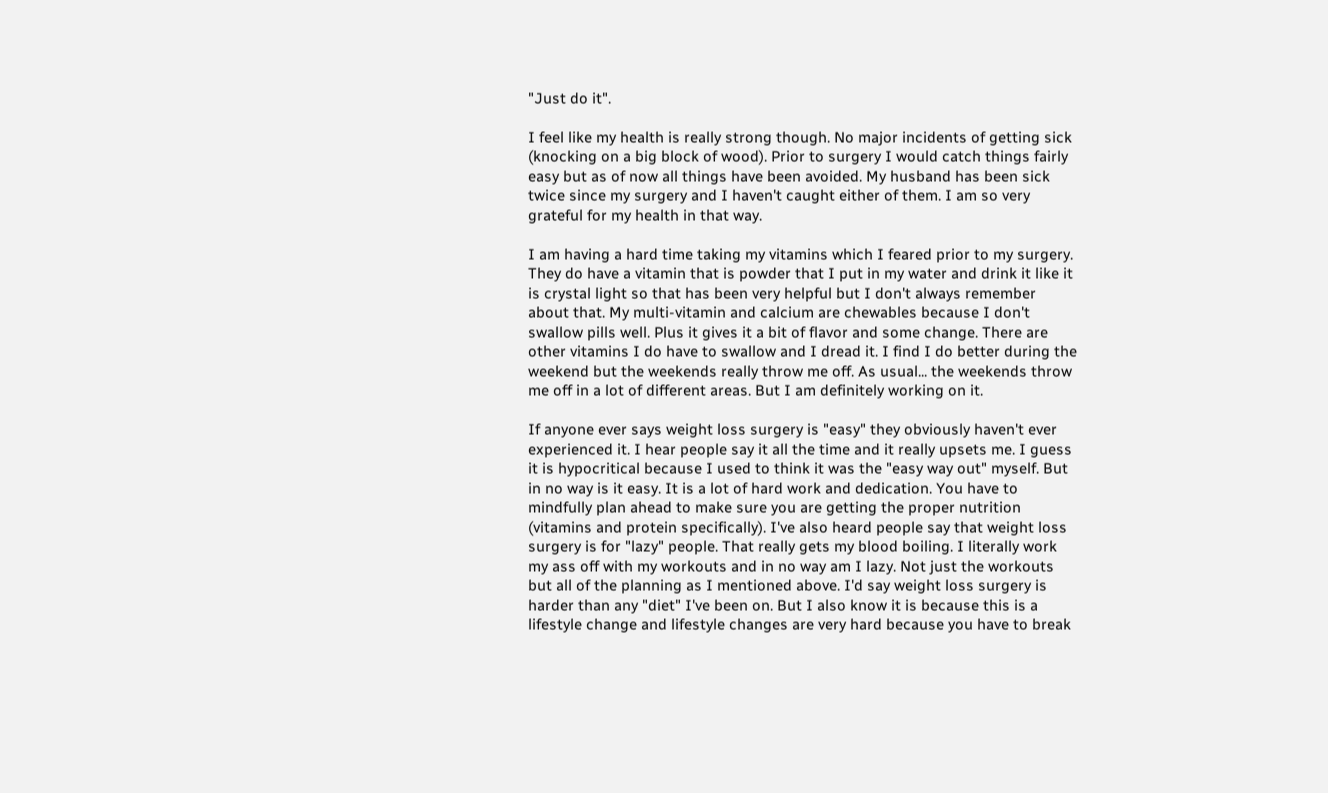"Just do it".

I feel like my health is really strong though. No major incidents of getting sick (knocking on a big block of wood). Prior to surgery I would catch things fairly easy but as of now all things have been avoided. My husband has been sick twice since my surgery and I haven't caught either of them. I am so very grateful for my health in that way.

I am having a hard time taking my vitamins which I feared prior to my surgery. They do have a vitamin that is powder that I put in my water and drink it like it is crystal light so that has been very helpful but I don't always remember about that. My multi-vitamin and calcium are chewables because I don't swallow pills well. Plus it gives it a bit of flavor and some change. There are other vitamins I do have to swallow and I dread it. I find I do better during the weekend but the weekends really throw me off. As usual... the weekends throw me off in a lot of different areas. But I am definitely working on it.

If anyone ever says weight loss surgery is "easy" they obviously haven't ever experienced it. I hear people say it all the time and it really upsets me. I guess it is hypocritical because I used to think it was the "easy way out" myself. But in no way is it easy. It is a lot of hard work and dedication. You have to mindfully plan ahead to make sure you are getting the proper nutrition (vitamins and protein specifically). I've also heard people say that weight loss surgery is for "lazy" people. That really gets my blood boiling. I literally work my ass off with my workouts and in no way am I lazy. Not just the workouts but all of the planning as I mentioned above. I'd say weight loss surgery is harder than any "diet" I've been on. But I also know it is because this is a lifestyle change and lifestyle changes are very hard because you have to break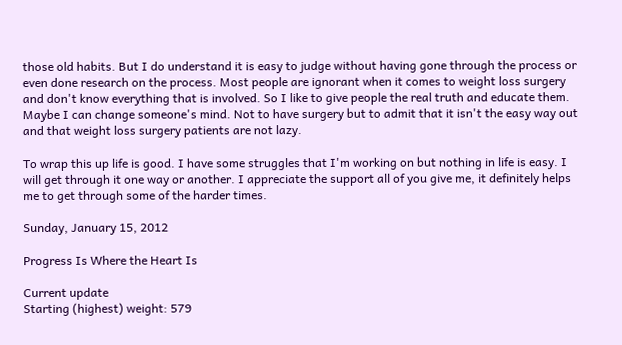those old habits. But I do understand it is easy to judge without having gone through the process or even done research on the process. Most people are ignorant when it comes to weight loss surgery and don't know everything that is involved. So I like to give people the real truth and educate them. Maybe I can change someone's mind. Not to have surgery but to admit that it isn't the easy way out and that weight loss surgery patients are not lazy.

To wrap this up life is good. I have some struggles that I'm working on but nothing in life is easy. I will get through it one way or another. I appreciate the support all of you give me, it definitely helps me to get through some of the harder times.

Sunday, January 15, 2012

Progress Is Where the Heart Is

Current update
Starting (highest) weight: 579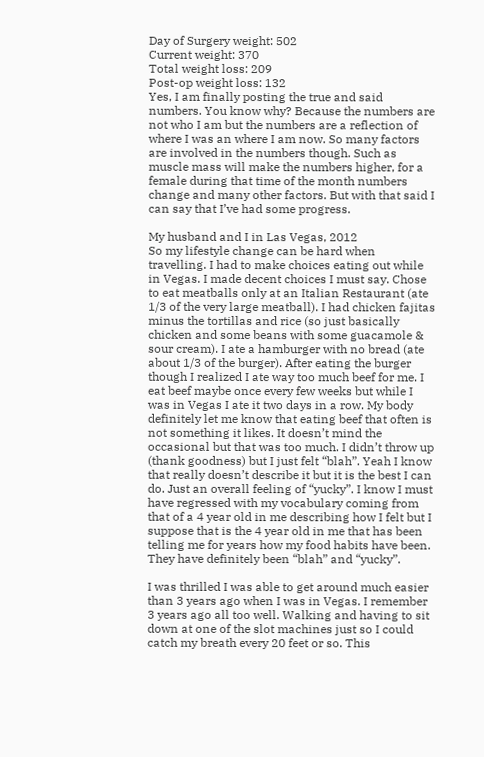Day of Surgery weight: 502
Current weight: 370
Total weight loss: 209
Post-op weight loss: 132
Yes, I am finally posting the true and said numbers. You know why? Because the numbers are not who I am but the numbers are a reflection of where I was an where I am now. So many factors are involved in the numbers though. Such as muscle mass will make the numbers higher, for a female during that time of the month numbers change and many other factors. But with that said I can say that I’ve had some progress.

My husband and I in Las Vegas, 2012
So my lifestyle change can be hard when travelling. I had to make choices eating out while in Vegas. I made decent choices I must say. Chose to eat meatballs only at an Italian Restaurant (ate 1/3 of the very large meatball). I had chicken fajitas minus the tortillas and rice (so just basically chicken and some beans with some guacamole & sour cream). I ate a hamburger with no bread (ate about 1/3 of the burger). After eating the burger though I realized I ate way too much beef for me. I eat beef maybe once every few weeks but while I was in Vegas I ate it two days in a row. My body definitely let me know that eating beef that often is not something it likes. It doesn’t mind the occasional but that was too much. I didn’t throw up (thank goodness) but I just felt “blah”. Yeah I know that really doesn’t describe it but it is the best I can do. Just an overall feeling of “yucky”. I know I must have regressed with my vocabulary coming from that of a 4 year old in me describing how I felt but I suppose that is the 4 year old in me that has been telling me for years how my food habits have been. They have definitely been “blah” and “yucky”.

I was thrilled I was able to get around much easier than 3 years ago when I was in Vegas. I remember 3 years ago all too well. Walking and having to sit down at one of the slot machines just so I could catch my breath every 20 feet or so. This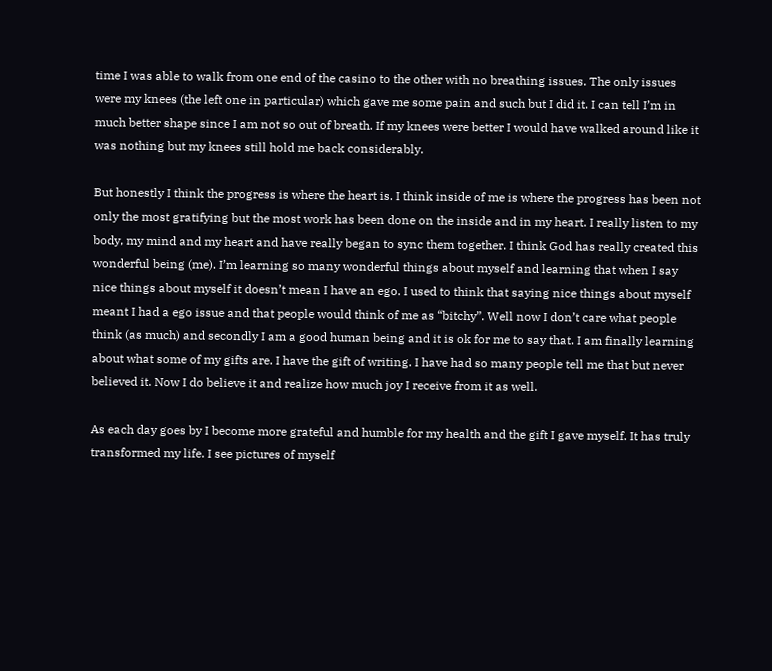time I was able to walk from one end of the casino to the other with no breathing issues. The only issues were my knees (the left one in particular) which gave me some pain and such but I did it. I can tell I’m in much better shape since I am not so out of breath. If my knees were better I would have walked around like it was nothing but my knees still hold me back considerably.

But honestly I think the progress is where the heart is. I think inside of me is where the progress has been not only the most gratifying but the most work has been done on the inside and in my heart. I really listen to my body, my mind and my heart and have really began to sync them together. I think God has really created this wonderful being (me). I’m learning so many wonderful things about myself and learning that when I say nice things about myself it doesn’t mean I have an ego. I used to think that saying nice things about myself meant I had a ego issue and that people would think of me as “bitchy”. Well now I don’t care what people think (as much) and secondly I am a good human being and it is ok for me to say that. I am finally learning about what some of my gifts are. I have the gift of writing. I have had so many people tell me that but never believed it. Now I do believe it and realize how much joy I receive from it as well.

As each day goes by I become more grateful and humble for my health and the gift I gave myself. It has truly transformed my life. I see pictures of myself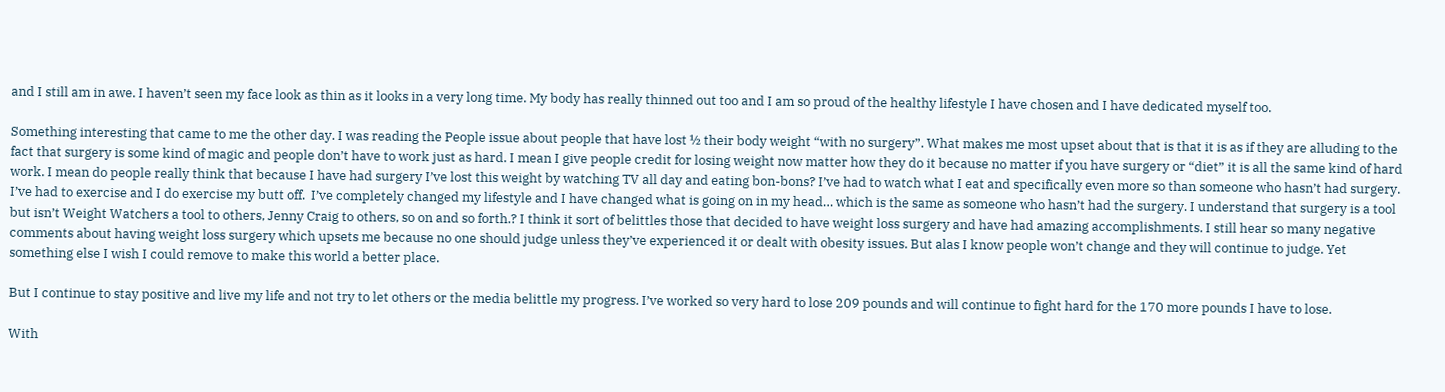and I still am in awe. I haven’t seen my face look as thin as it looks in a very long time. My body has really thinned out too and I am so proud of the healthy lifestyle I have chosen and I have dedicated myself too.

Something interesting that came to me the other day. I was reading the People issue about people that have lost ½ their body weight “with no surgery”. What makes me most upset about that is that it is as if they are alluding to the fact that surgery is some kind of magic and people don’t have to work just as hard. I mean I give people credit for losing weight now matter how they do it because no matter if you have surgery or “diet” it is all the same kind of hard work. I mean do people really think that because I have had surgery I’ve lost this weight by watching TV all day and eating bon-bons? I’ve had to watch what I eat and specifically even more so than someone who hasn’t had surgery. I’ve had to exercise and I do exercise my butt off.  I’ve completely changed my lifestyle and I have changed what is going on in my head… which is the same as someone who hasn’t had the surgery. I understand that surgery is a tool but isn’t Weight Watchers a tool to others, Jenny Craig to others, so on and so forth.? I think it sort of belittles those that decided to have weight loss surgery and have had amazing accomplishments. I still hear so many negative comments about having weight loss surgery which upsets me because no one should judge unless they’ve experienced it or dealt with obesity issues. But alas I know people won’t change and they will continue to judge. Yet something else I wish I could remove to make this world a better place.

But I continue to stay positive and live my life and not try to let others or the media belittle my progress. I’ve worked so very hard to lose 209 pounds and will continue to fight hard for the 170 more pounds I have to lose.

With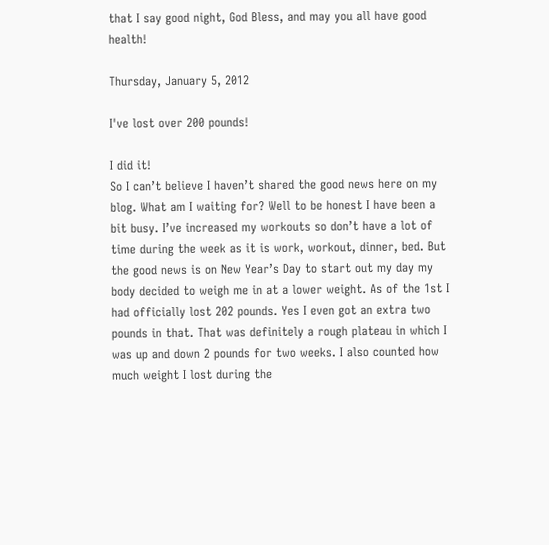that I say good night, God Bless, and may you all have good health!

Thursday, January 5, 2012

I've lost over 200 pounds!

I did it!
So I can’t believe I haven’t shared the good news here on my blog. What am I waiting for? Well to be honest I have been a bit busy. I’ve increased my workouts so don’t have a lot of time during the week as it is work, workout, dinner, bed. But the good news is on New Year’s Day to start out my day my body decided to weigh me in at a lower weight. As of the 1st I had officially lost 202 pounds. Yes I even got an extra two pounds in that. That was definitely a rough plateau in which I was up and down 2 pounds for two weeks. I also counted how much weight I lost during the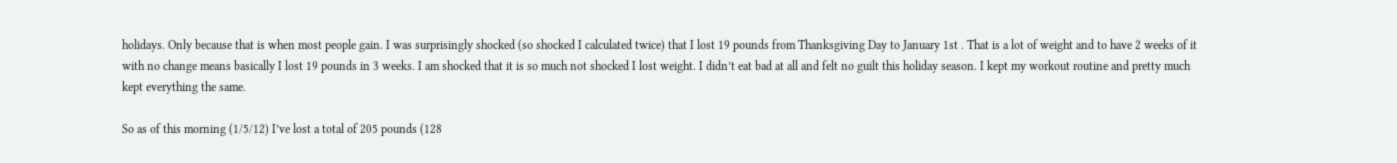holidays. Only because that is when most people gain. I was surprisingly shocked (so shocked I calculated twice) that I lost 19 pounds from Thanksgiving Day to January 1st . That is a lot of weight and to have 2 weeks of it with no change means basically I lost 19 pounds in 3 weeks. I am shocked that it is so much not shocked I lost weight. I didn’t eat bad at all and felt no guilt this holiday season. I kept my workout routine and pretty much kept everything the same.

So as of this morning (1/5/12) I’ve lost a total of 205 pounds (128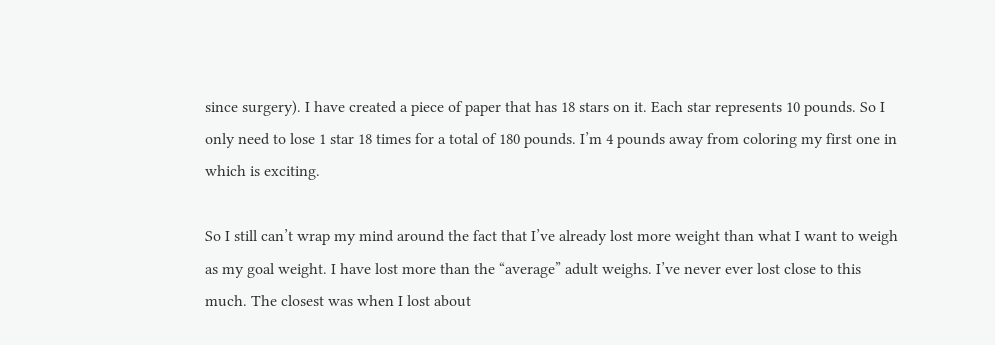since surgery). I have created a piece of paper that has 18 stars on it. Each star represents 10 pounds. So I only need to lose 1 star 18 times for a total of 180 pounds. I’m 4 pounds away from coloring my first one in which is exciting.

So I still can’t wrap my mind around the fact that I’ve already lost more weight than what I want to weigh as my goal weight. I have lost more than the “average” adult weighs. I’ve never ever lost close to this much. The closest was when I lost about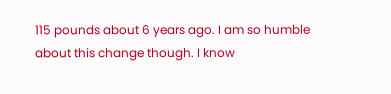115 pounds about 6 years ago. I am so humble about this change though. I know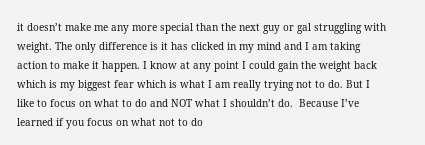it doesn’t make me any more special than the next guy or gal struggling with weight. The only difference is it has clicked in my mind and I am taking action to make it happen. I know at any point I could gain the weight back which is my biggest fear which is what I am really trying not to do. But I like to focus on what to do and NOT what I shouldn’t do.  Because I’ve learned if you focus on what not to do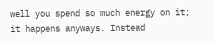well you spend so much energy on it; it happens anyways. Instead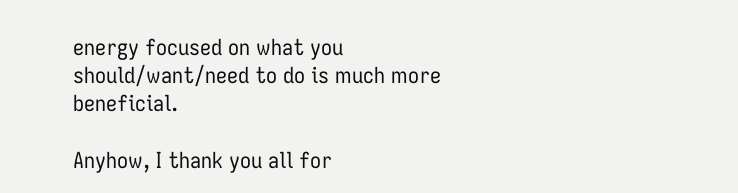energy focused on what you should/want/need to do is much more beneficial.

Anyhow, I thank you all for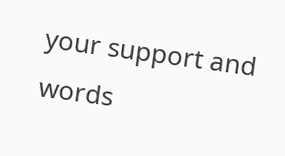your support and words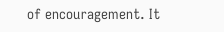of encouragement. It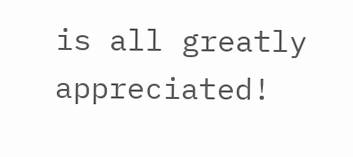is all greatly appreciated!